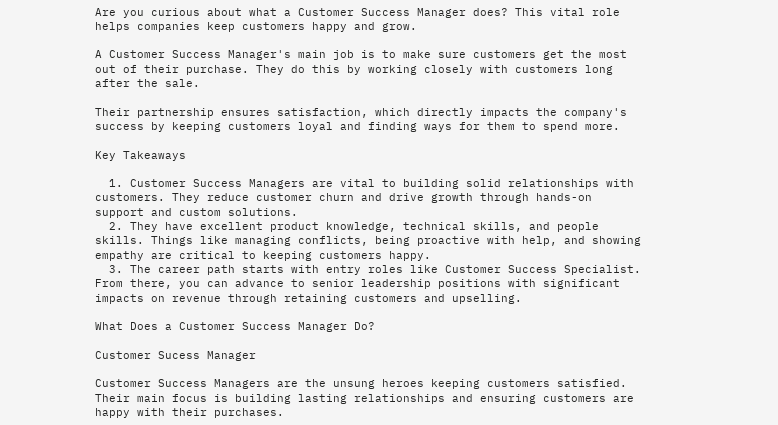Are you curious about what a Customer Success Manager does? This vital role helps companies keep customers happy and grow.

A Customer Success Manager's main job is to make sure customers get the most out of their purchase. They do this by working closely with customers long after the sale.

Their partnership ensures satisfaction, which directly impacts the company's success by keeping customers loyal and finding ways for them to spend more.

Key Takeaways

  1. Customer Success Managers are vital to building solid relationships with customers. They reduce customer churn and drive growth through hands-on support and custom solutions.
  2. They have excellent product knowledge, technical skills, and people skills. Things like managing conflicts, being proactive with help, and showing empathy are critical to keeping customers happy.
  3. The career path starts with entry roles like Customer Success Specialist. From there, you can advance to senior leadership positions with significant impacts on revenue through retaining customers and upselling.

What Does a Customer Success Manager Do?

Customer Sucess Manager

Customer Success Managers are the unsung heroes keeping customers satisfied. Their main focus is building lasting relationships and ensuring customers are happy with their purchases.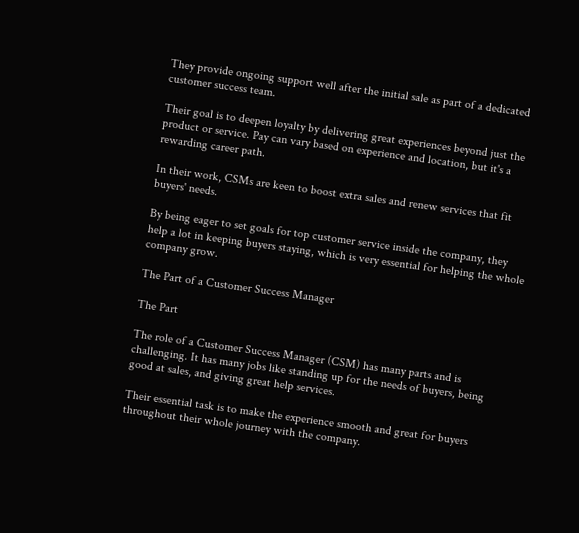They provide ongoing support well after the initial sale as part of a dedicated customer success team.

Their goal is to deepen loyalty by delivering great experiences beyond just the product or service. Pay can vary based on experience and location, but it's a rewarding career path.

In their work, CSMs are keen to boost extra sales and renew services that fit buyers' needs.

By being eager to set goals for top customer service inside the company, they help a lot in keeping buyers staying, which is very essential for helping the whole company grow.

The Part of a Customer Success Manager

The Part

The role of a Customer Success Manager (CSM) has many parts and is challenging. It has many jobs like standing up for the needs of buyers, being good at sales, and giving great help services.

Their essential task is to make the experience smooth and great for buyers throughout their whole journey with the company.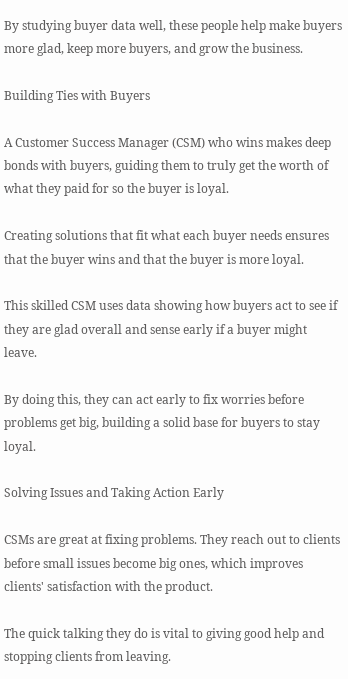By studying buyer data well, these people help make buyers more glad, keep more buyers, and grow the business.

Building Ties with Buyers

A Customer Success Manager (CSM) who wins makes deep bonds with buyers, guiding them to truly get the worth of what they paid for so the buyer is loyal.

Creating solutions that fit what each buyer needs ensures that the buyer wins and that the buyer is more loyal.

This skilled CSM uses data showing how buyers act to see if they are glad overall and sense early if a buyer might leave.

By doing this, they can act early to fix worries before problems get big, building a solid base for buyers to stay loyal.

Solving Issues and Taking Action Early

CSMs are great at fixing problems. They reach out to clients before small issues become big ones, which improves clients' satisfaction with the product.

The quick talking they do is vital to giving good help and stopping clients from leaving.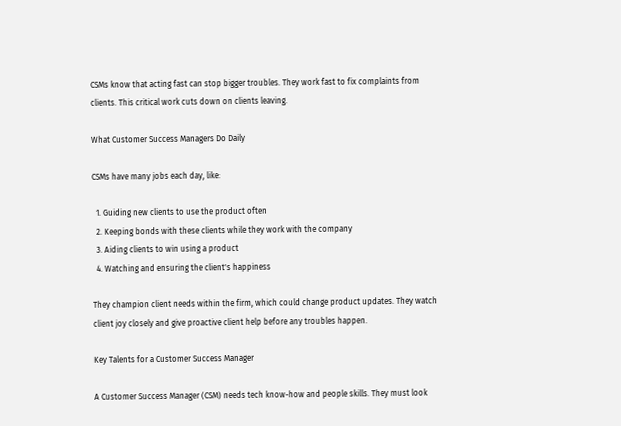CSMs know that acting fast can stop bigger troubles. They work fast to fix complaints from clients. This critical work cuts down on clients leaving.

What Customer Success Managers Do Daily

CSMs have many jobs each day, like:

  1. Guiding new clients to use the product often
  2. Keeping bonds with these clients while they work with the company
  3. Aiding clients to win using a product
  4. Watching and ensuring the client's happiness

They champion client needs within the firm, which could change product updates. They watch client joy closely and give proactive client help before any troubles happen.

Key Talents for a Customer Success Manager

A Customer Success Manager (CSM) needs tech know-how and people skills. They must look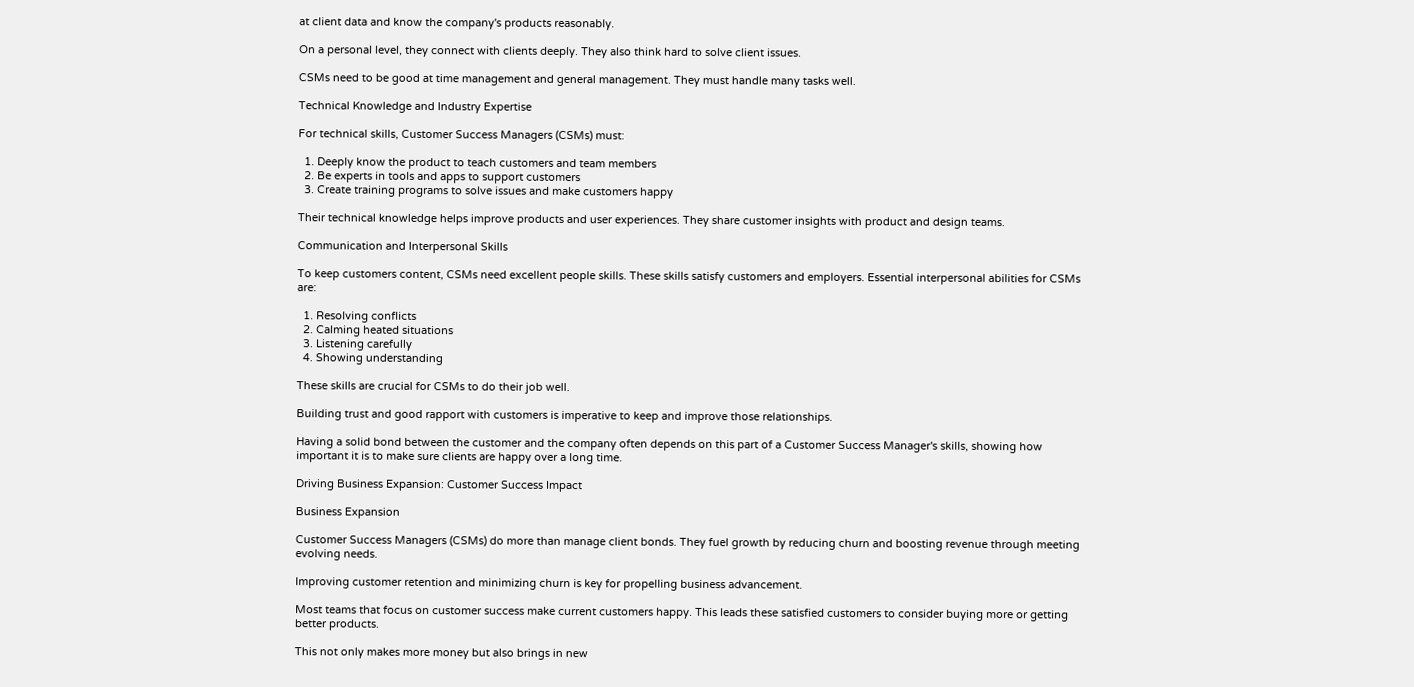at client data and know the company's products reasonably.

On a personal level, they connect with clients deeply. They also think hard to solve client issues.

CSMs need to be good at time management and general management. They must handle many tasks well.

Technical Knowledge and Industry Expertise

For technical skills, Customer Success Managers (CSMs) must:

  1. Deeply know the product to teach customers and team members
  2. Be experts in tools and apps to support customers
  3. Create training programs to solve issues and make customers happy

Their technical knowledge helps improve products and user experiences. They share customer insights with product and design teams.

Communication and Interpersonal Skills

To keep customers content, CSMs need excellent people skills. These skills satisfy customers and employers. Essential interpersonal abilities for CSMs are:

  1. Resolving conflicts
  2. Calming heated situations
  3. Listening carefully
  4. Showing understanding

These skills are crucial for CSMs to do their job well.

Building trust and good rapport with customers is imperative to keep and improve those relationships.

Having a solid bond between the customer and the company often depends on this part of a Customer Success Manager's skills, showing how important it is to make sure clients are happy over a long time.

Driving Business Expansion: Customer Success Impact

Business Expansion

Customer Success Managers (CSMs) do more than manage client bonds. They fuel growth by reducing churn and boosting revenue through meeting evolving needs.

Improving customer retention and minimizing churn is key for propelling business advancement.

Most teams that focus on customer success make current customers happy. This leads these satisfied customers to consider buying more or getting better products.

This not only makes more money but also brings in new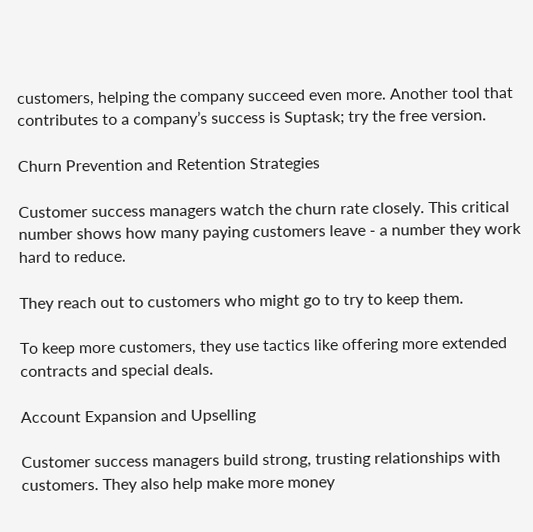customers, helping the company succeed even more. Another tool that contributes to a company’s success is Suptask; try the free version.

Churn Prevention and Retention Strategies

Customer success managers watch the churn rate closely. This critical number shows how many paying customers leave - a number they work hard to reduce.

They reach out to customers who might go to try to keep them.

To keep more customers, they use tactics like offering more extended contracts and special deals.

Account Expansion and Upselling

Customer success managers build strong, trusting relationships with customers. They also help make more money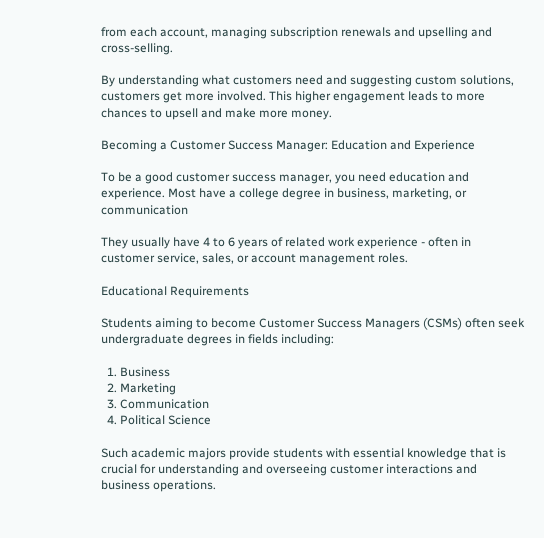from each account, managing subscription renewals and upselling and cross-selling.

By understanding what customers need and suggesting custom solutions, customers get more involved. This higher engagement leads to more chances to upsell and make more money.

Becoming a Customer Success Manager: Education and Experience

To be a good customer success manager, you need education and experience. Most have a college degree in business, marketing, or communication

They usually have 4 to 6 years of related work experience - often in customer service, sales, or account management roles.

Educational Requirements

Students aiming to become Customer Success Managers (CSMs) often seek undergraduate degrees in fields including:

  1. Business
  2. Marketing
  3. Communication
  4. Political Science

Such academic majors provide students with essential knowledge that is crucial for understanding and overseeing customer interactions and business operations.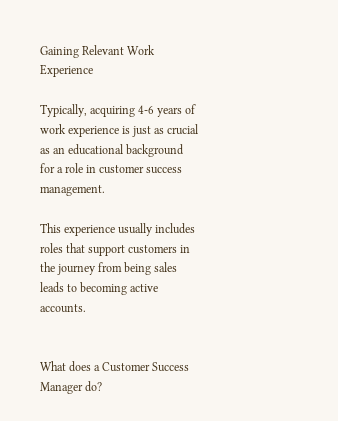Gaining Relevant Work Experience

Typically, acquiring 4-6 years of work experience is just as crucial as an educational background for a role in customer success management.

This experience usually includes roles that support customers in the journey from being sales leads to becoming active accounts.


What does a Customer Success Manager do?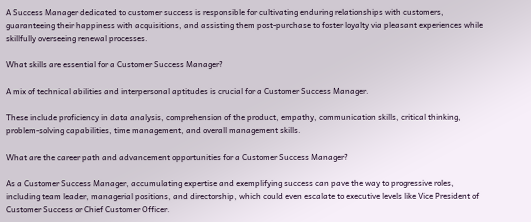A Success Manager dedicated to customer success is responsible for cultivating enduring relationships with customers, guaranteeing their happiness with acquisitions, and assisting them post-purchase to foster loyalty via pleasant experiences while skillfully overseeing renewal processes.

What skills are essential for a Customer Success Manager?

A mix of technical abilities and interpersonal aptitudes is crucial for a Customer Success Manager.

These include proficiency in data analysis, comprehension of the product, empathy, communication skills, critical thinking, problem-solving capabilities, time management, and overall management skills.

What are the career path and advancement opportunities for a Customer Success Manager?

As a Customer Success Manager, accumulating expertise and exemplifying success can pave the way to progressive roles, including team leader, managerial positions, and directorship, which could even escalate to executive levels like Vice President of Customer Success or Chief Customer Officer.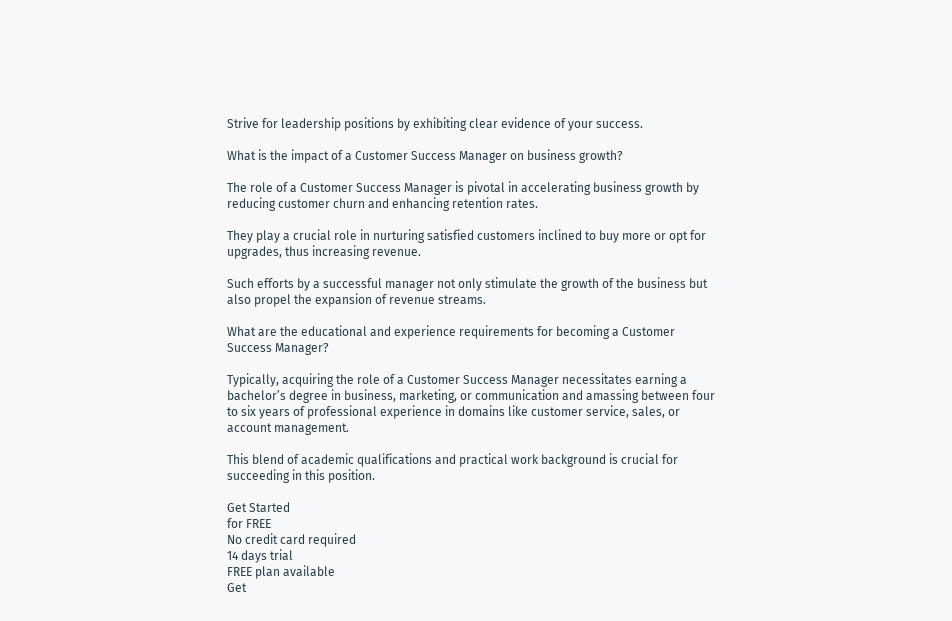Strive for leadership positions by exhibiting clear evidence of your success.

What is the impact of a Customer Success Manager on business growth?

The role of a Customer Success Manager is pivotal in accelerating business growth by reducing customer churn and enhancing retention rates.

They play a crucial role in nurturing satisfied customers inclined to buy more or opt for upgrades, thus increasing revenue.

Such efforts by a successful manager not only stimulate the growth of the business but also propel the expansion of revenue streams.

What are the educational and experience requirements for becoming a Customer Success Manager?

Typically, acquiring the role of a Customer Success Manager necessitates earning a bachelor’s degree in business, marketing, or communication and amassing between four to six years of professional experience in domains like customer service, sales, or account management.

This blend of academic qualifications and practical work background is crucial for succeeding in this position.

Get Started
for FREE
No credit card required
14 days trial
FREE plan available
Get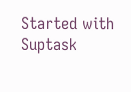Started with Suptask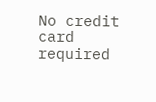No credit card required